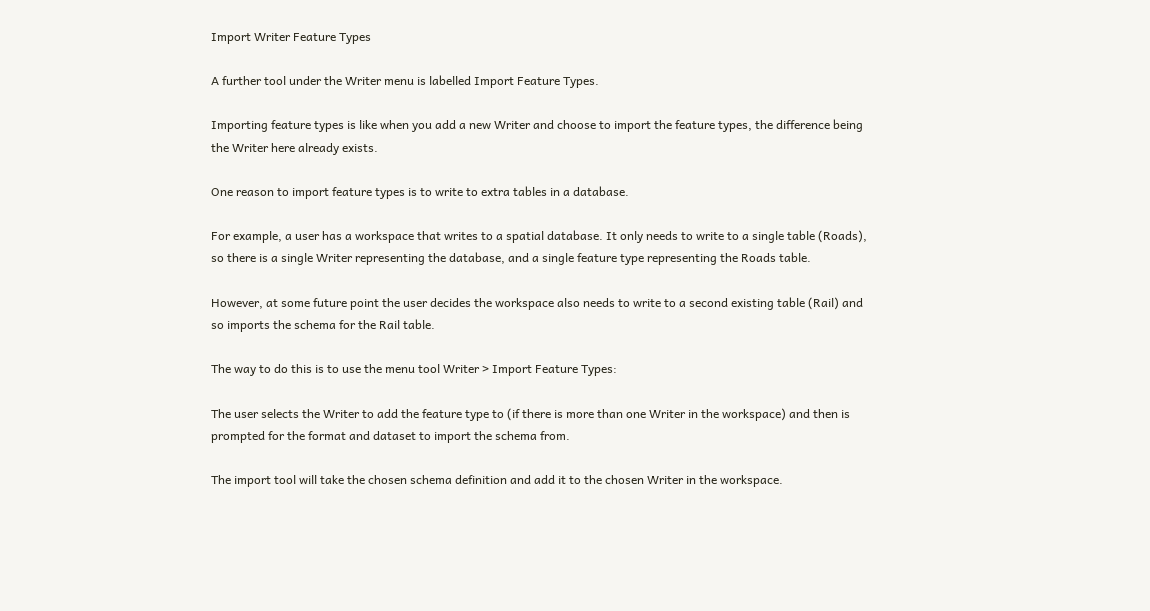Import Writer Feature Types

A further tool under the Writer menu is labelled Import Feature Types.

Importing feature types is like when you add a new Writer and choose to import the feature types, the difference being the Writer here already exists.

One reason to import feature types is to write to extra tables in a database.

For example, a user has a workspace that writes to a spatial database. It only needs to write to a single table (Roads), so there is a single Writer representing the database, and a single feature type representing the Roads table.

However, at some future point the user decides the workspace also needs to write to a second existing table (Rail) and so imports the schema for the Rail table.

The way to do this is to use the menu tool Writer > Import Feature Types:

The user selects the Writer to add the feature type to (if there is more than one Writer in the workspace) and then is prompted for the format and dataset to import the schema from.

The import tool will take the chosen schema definition and add it to the chosen Writer in the workspace.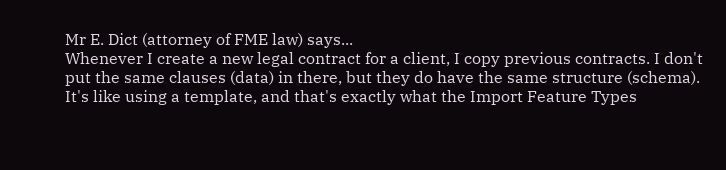Mr E. Dict (attorney of FME law) says...
Whenever I create a new legal contract for a client, I copy previous contracts. I don't put the same clauses (data) in there, but they do have the same structure (schema). It's like using a template, and that's exactly what the Import Feature Types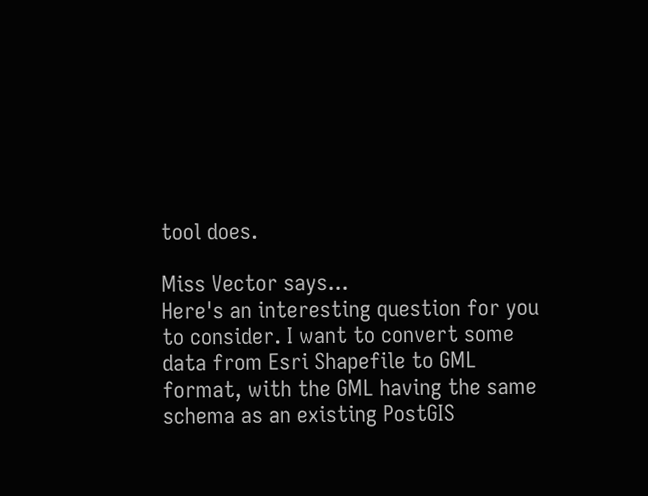tool does.

Miss Vector says...
Here's an interesting question for you to consider. I want to convert some data from Esri Shapefile to GML format, with the GML having the same schema as an existing PostGIS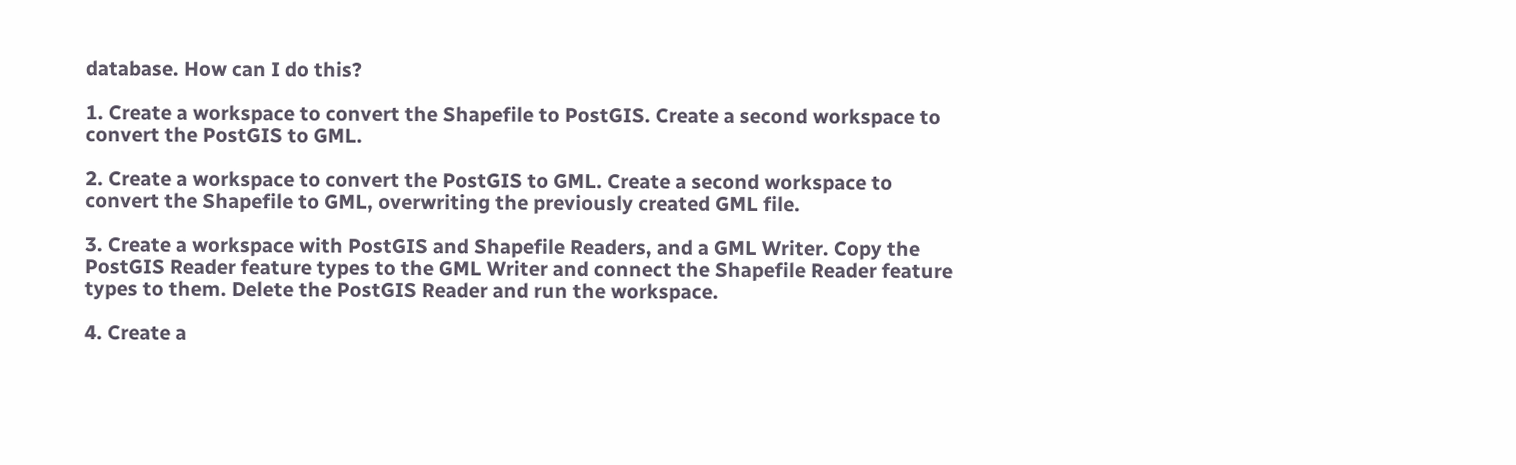database. How can I do this?

1. Create a workspace to convert the Shapefile to PostGIS. Create a second workspace to convert the PostGIS to GML.

2. Create a workspace to convert the PostGIS to GML. Create a second workspace to convert the Shapefile to GML, overwriting the previously created GML file.

3. Create a workspace with PostGIS and Shapefile Readers, and a GML Writer. Copy the PostGIS Reader feature types to the GML Writer and connect the Shapefile Reader feature types to them. Delete the PostGIS Reader and run the workspace.

4. Create a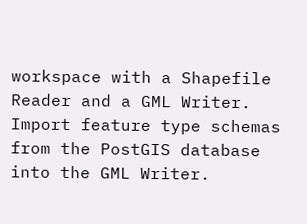workspace with a Shapefile Reader and a GML Writer. Import feature type schemas from the PostGIS database into the GML Writer.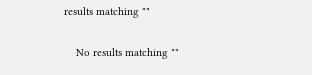results matching ""

    No results matching ""